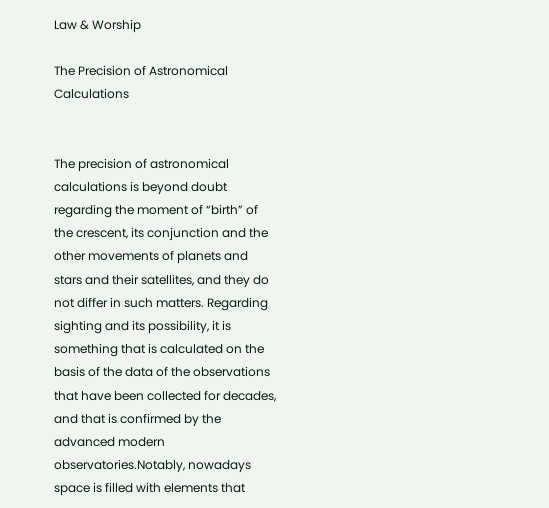Law & Worship

The Precision of Astronomical Calculations


The precision of astronomical calculations is beyond doubt regarding the moment of “birth” of the crescent, its conjunction and the other movements of planets and stars and their satellites, and they do not differ in such matters. Regarding sighting and its possibility, it is something that is calculated on the basis of the data of the observations that have been collected for decades, and that is confirmed by the advanced modern observatories.Notably, nowadays space is filled with elements that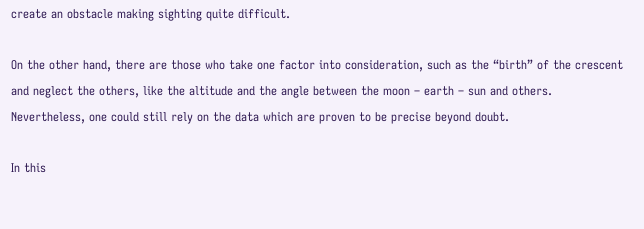create an obstacle making sighting quite difficult.

On the other hand, there are those who take one factor into consideration, such as the “birth” of the crescent and neglect the others, like the altitude and the angle between the moon – earth – sun and others. Nevertheless, one could still rely on the data which are proven to be precise beyond doubt.

In this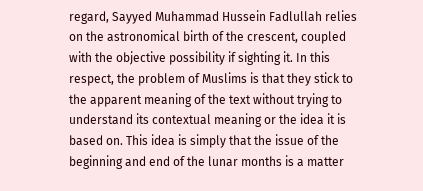regard, Sayyed Muhammad Hussein Fadlullah relies on the astronomical birth of the crescent, coupled with the objective possibility if sighting it. In this respect, the problem of Muslims is that they stick to the apparent meaning of the text without trying to understand its contextual meaning or the idea it is based on. This idea is simply that the issue of the beginning and end of the lunar months is a matter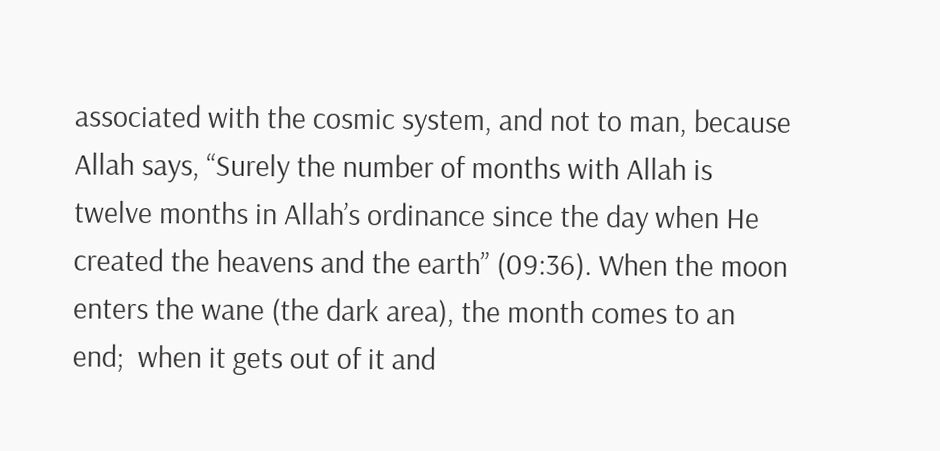associated with the cosmic system, and not to man, because Allah says, “Surely the number of months with Allah is twelve months in Allah’s ordinance since the day when He created the heavens and the earth” (09:36). When the moon enters the wane (the dark area), the month comes to an end;  when it gets out of it and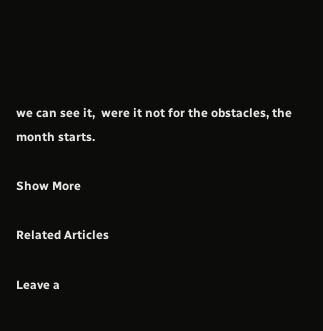we can see it,  were it not for the obstacles, the month starts.

Show More

Related Articles

Leave a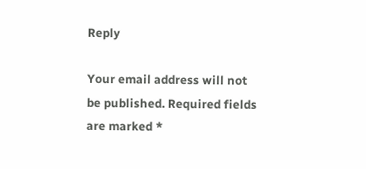Reply

Your email address will not be published. Required fields are marked *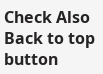Check Also
Back to top button